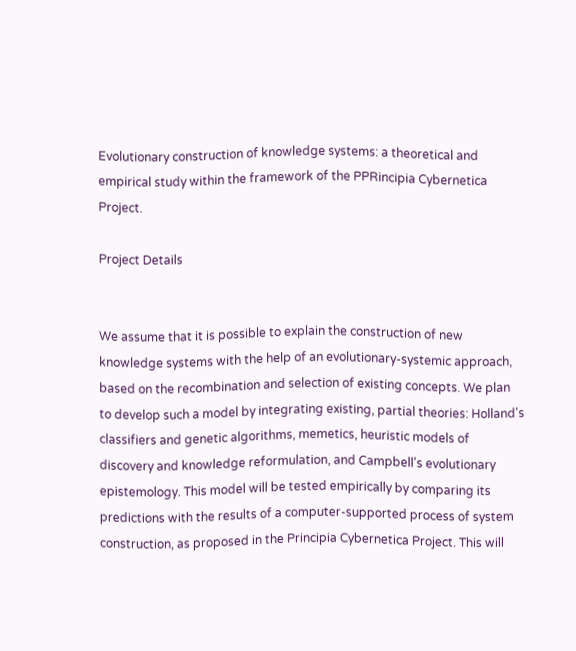Evolutionary construction of knowledge systems: a theoretical and empirical study within the framework of the PPRincipia Cybernetica Project.

Project Details


We assume that it is possible to explain the construction of new knowledge systems with the help of an evolutionary-systemic approach, based on the recombination and selection of existing concepts. We plan to develop such a model by integrating existing, partial theories: Holland's classifiers and genetic algorithms, memetics, heuristic models of discovery and knowledge reformulation, and Campbell's evolutionary epistemology. This model will be tested empirically by comparing its predictions with the results of a computer-supported process of system construction, as proposed in the Principia Cybernetica Project. This will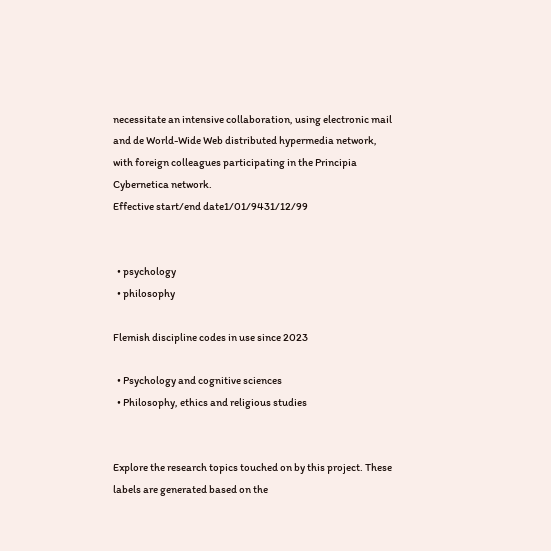necessitate an intensive collaboration, using electronic mail and de World-Wide Web distributed hypermedia network, with foreign colleagues participating in the Principia Cybernetica network.
Effective start/end date1/01/9431/12/99


  • psychology
  • philosophy

Flemish discipline codes in use since 2023

  • Psychology and cognitive sciences
  • Philosophy, ethics and religious studies


Explore the research topics touched on by this project. These labels are generated based on the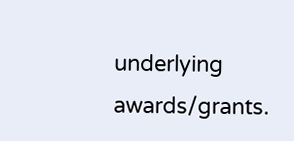underlying awards/grants.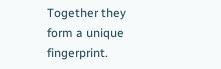Together they form a unique fingerprint.